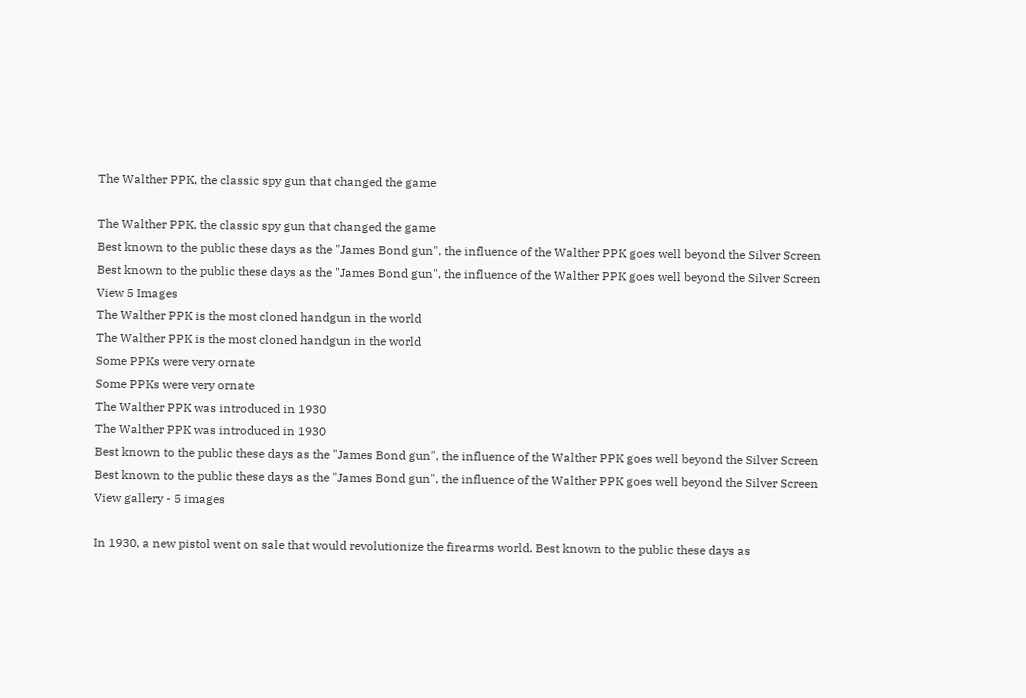The Walther PPK, the classic spy gun that changed the game

The Walther PPK, the classic spy gun that changed the game
Best known to the public these days as the "James Bond gun", the influence of the Walther PPK goes well beyond the Silver Screen
Best known to the public these days as the "James Bond gun", the influence of the Walther PPK goes well beyond the Silver Screen
View 5 Images
The Walther PPK is the most cloned handgun in the world
The Walther PPK is the most cloned handgun in the world
Some PPKs were very ornate
Some PPKs were very ornate
The Walther PPK was introduced in 1930
The Walther PPK was introduced in 1930
Best known to the public these days as the "James Bond gun", the influence of the Walther PPK goes well beyond the Silver Screen
Best known to the public these days as the "James Bond gun", the influence of the Walther PPK goes well beyond the Silver Screen
View gallery - 5 images

In 1930, a new pistol went on sale that would revolutionize the firearms world. Best known to the public these days as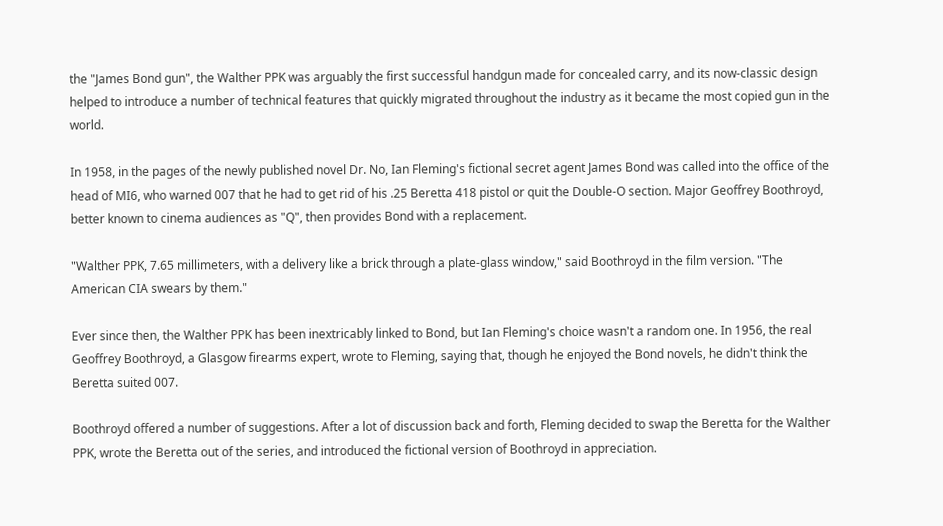the "James Bond gun", the Walther PPK was arguably the first successful handgun made for concealed carry, and its now-classic design helped to introduce a number of technical features that quickly migrated throughout the industry as it became the most copied gun in the world.

In 1958, in the pages of the newly published novel Dr. No, Ian Fleming's fictional secret agent James Bond was called into the office of the head of MI6, who warned 007 that he had to get rid of his .25 Beretta 418 pistol or quit the Double-O section. Major Geoffrey Boothroyd, better known to cinema audiences as "Q", then provides Bond with a replacement.

"Walther PPK, 7.65 millimeters, with a delivery like a brick through a plate-glass window," said Boothroyd in the film version. "The American CIA swears by them."

Ever since then, the Walther PPK has been inextricably linked to Bond, but Ian Fleming's choice wasn't a random one. In 1956, the real Geoffrey Boothroyd, a Glasgow firearms expert, wrote to Fleming, saying that, though he enjoyed the Bond novels, he didn't think the Beretta suited 007.

Boothroyd offered a number of suggestions. After a lot of discussion back and forth, Fleming decided to swap the Beretta for the Walther PPK, wrote the Beretta out of the series, and introduced the fictional version of Boothroyd in appreciation.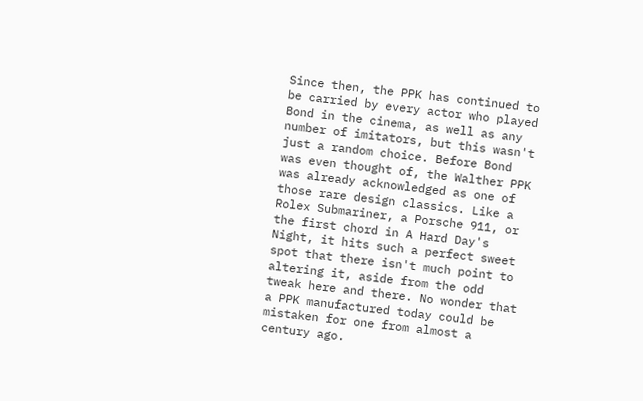Since then, the PPK has continued to be carried by every actor who played Bond in the cinema, as well as any number of imitators, but this wasn't just a random choice. Before Bond was even thought of, the Walther PPK was already acknowledged as one of those rare design classics. Like a Rolex Submariner, a Porsche 911, or the first chord in A Hard Day's Night, it hits such a perfect sweet spot that there isn't much point to altering it, aside from the odd tweak here and there. No wonder that a PPK manufactured today could be mistaken for one from almost a century ago.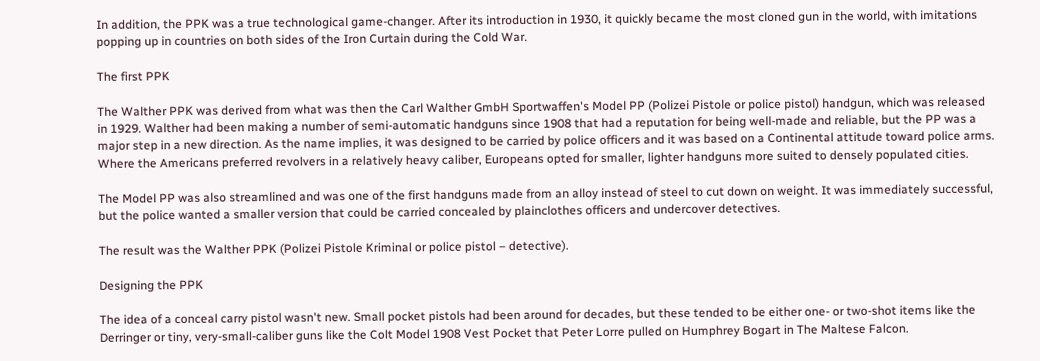In addition, the PPK was a true technological game-changer. After its introduction in 1930, it quickly became the most cloned gun in the world, with imitations popping up in countries on both sides of the Iron Curtain during the Cold War.

The first PPK

The Walther PPK was derived from what was then the Carl Walther GmbH Sportwaffen's Model PP (Polizei Pistole or police pistol) handgun, which was released in 1929. Walther had been making a number of semi-automatic handguns since 1908 that had a reputation for being well-made and reliable, but the PP was a major step in a new direction. As the name implies, it was designed to be carried by police officers and it was based on a Continental attitude toward police arms. Where the Americans preferred revolvers in a relatively heavy caliber, Europeans opted for smaller, lighter handguns more suited to densely populated cities.

The Model PP was also streamlined and was one of the first handguns made from an alloy instead of steel to cut down on weight. It was immediately successful, but the police wanted a smaller version that could be carried concealed by plainclothes officers and undercover detectives.

The result was the Walther PPK (Polizei Pistole Kriminal or police pistol – detective).

Designing the PPK

The idea of a conceal carry pistol wasn't new. Small pocket pistols had been around for decades, but these tended to be either one- or two-shot items like the Derringer or tiny, very-small-caliber guns like the Colt Model 1908 Vest Pocket that Peter Lorre pulled on Humphrey Bogart in The Maltese Falcon.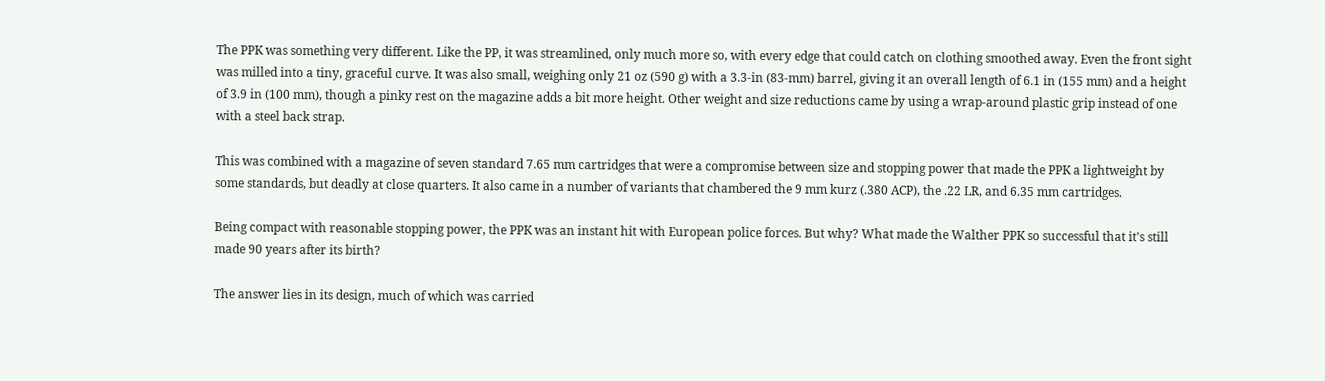The PPK was something very different. Like the PP, it was streamlined, only much more so, with every edge that could catch on clothing smoothed away. Even the front sight was milled into a tiny, graceful curve. It was also small, weighing only 21 oz (590 g) with a 3.3-in (83-mm) barrel, giving it an overall length of 6.1 in (155 mm) and a height of 3.9 in (100 mm), though a pinky rest on the magazine adds a bit more height. Other weight and size reductions came by using a wrap-around plastic grip instead of one with a steel back strap.

This was combined with a magazine of seven standard 7.65 mm cartridges that were a compromise between size and stopping power that made the PPK a lightweight by some standards, but deadly at close quarters. It also came in a number of variants that chambered the 9 mm kurz (.380 ACP), the .22 LR, and 6.35 mm cartridges.

Being compact with reasonable stopping power, the PPK was an instant hit with European police forces. But why? What made the Walther PPK so successful that it's still made 90 years after its birth?

The answer lies in its design, much of which was carried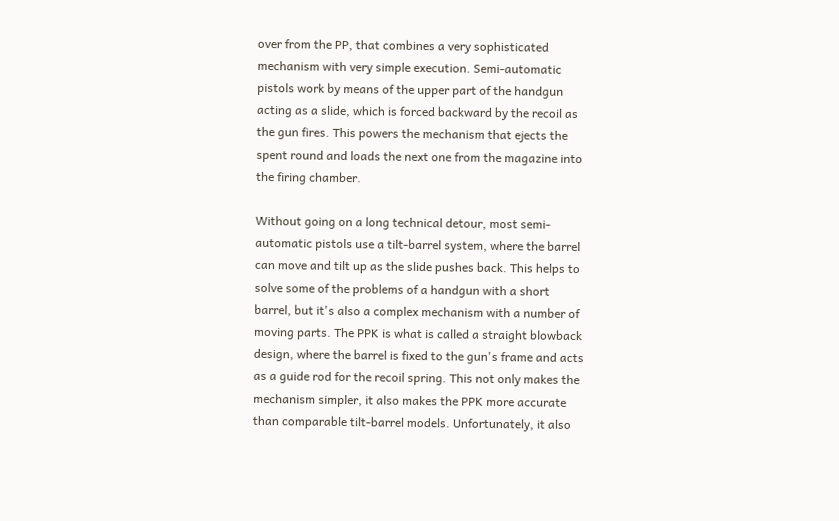over from the PP, that combines a very sophisticated mechanism with very simple execution. Semi-automatic pistols work by means of the upper part of the handgun acting as a slide, which is forced backward by the recoil as the gun fires. This powers the mechanism that ejects the spent round and loads the next one from the magazine into the firing chamber.

Without going on a long technical detour, most semi-automatic pistols use a tilt-barrel system, where the barrel can move and tilt up as the slide pushes back. This helps to solve some of the problems of a handgun with a short barrel, but it's also a complex mechanism with a number of moving parts. The PPK is what is called a straight blowback design, where the barrel is fixed to the gun's frame and acts as a guide rod for the recoil spring. This not only makes the mechanism simpler, it also makes the PPK more accurate than comparable tilt-barrel models. Unfortunately, it also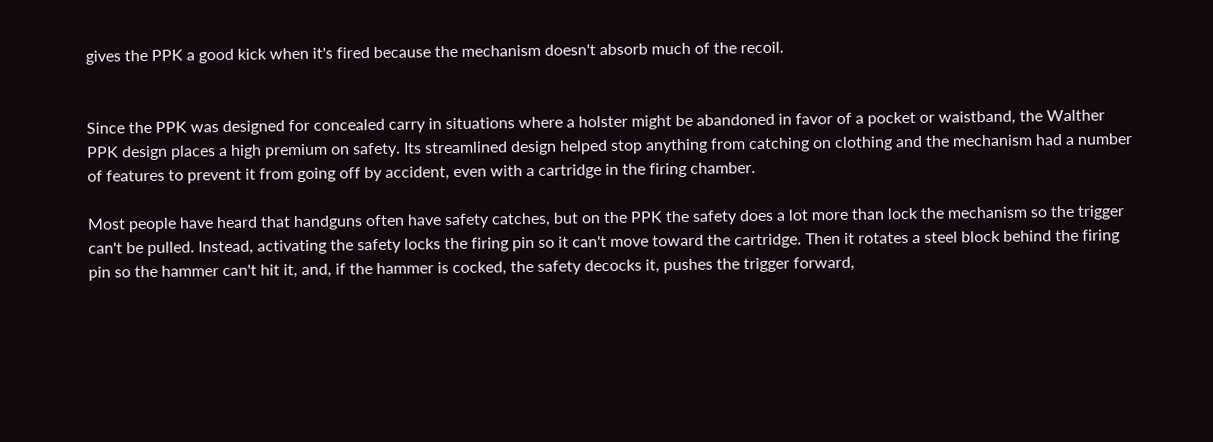gives the PPK a good kick when it's fired because the mechanism doesn't absorb much of the recoil.


Since the PPK was designed for concealed carry in situations where a holster might be abandoned in favor of a pocket or waistband, the Walther PPK design places a high premium on safety. Its streamlined design helped stop anything from catching on clothing and the mechanism had a number of features to prevent it from going off by accident, even with a cartridge in the firing chamber.

Most people have heard that handguns often have safety catches, but on the PPK the safety does a lot more than lock the mechanism so the trigger can't be pulled. Instead, activating the safety locks the firing pin so it can't move toward the cartridge. Then it rotates a steel block behind the firing pin so the hammer can't hit it, and, if the hammer is cocked, the safety decocks it, pushes the trigger forward,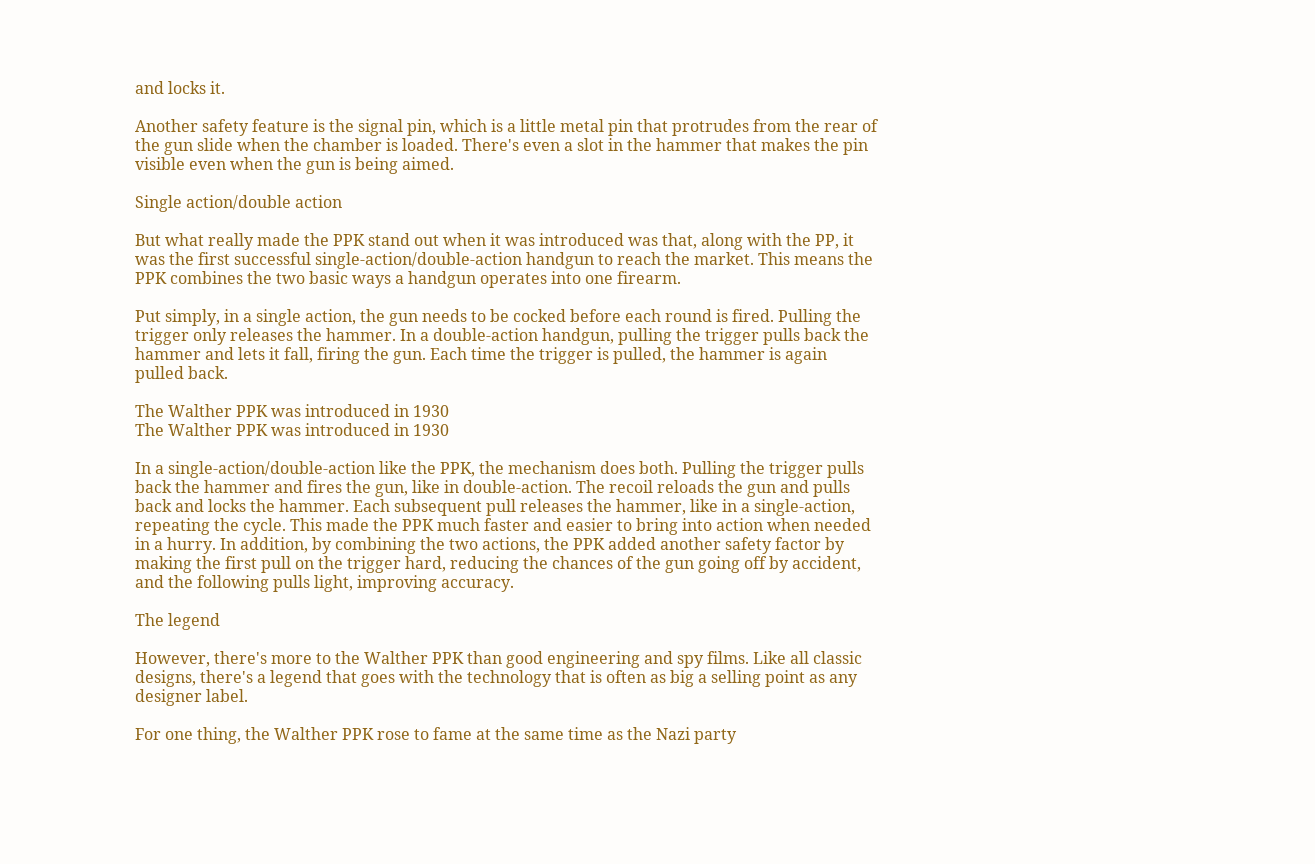and locks it.

Another safety feature is the signal pin, which is a little metal pin that protrudes from the rear of the gun slide when the chamber is loaded. There's even a slot in the hammer that makes the pin visible even when the gun is being aimed.

Single action/double action

But what really made the PPK stand out when it was introduced was that, along with the PP, it was the first successful single-action/double-action handgun to reach the market. This means the PPK combines the two basic ways a handgun operates into one firearm.

Put simply, in a single action, the gun needs to be cocked before each round is fired. Pulling the trigger only releases the hammer. In a double-action handgun, pulling the trigger pulls back the hammer and lets it fall, firing the gun. Each time the trigger is pulled, the hammer is again pulled back.

The Walther PPK was introduced in 1930
The Walther PPK was introduced in 1930

In a single-action/double-action like the PPK, the mechanism does both. Pulling the trigger pulls back the hammer and fires the gun, like in double-action. The recoil reloads the gun and pulls back and locks the hammer. Each subsequent pull releases the hammer, like in a single-action, repeating the cycle. This made the PPK much faster and easier to bring into action when needed in a hurry. In addition, by combining the two actions, the PPK added another safety factor by making the first pull on the trigger hard, reducing the chances of the gun going off by accident, and the following pulls light, improving accuracy.

The legend

However, there's more to the Walther PPK than good engineering and spy films. Like all classic designs, there's a legend that goes with the technology that is often as big a selling point as any designer label.

For one thing, the Walther PPK rose to fame at the same time as the Nazi party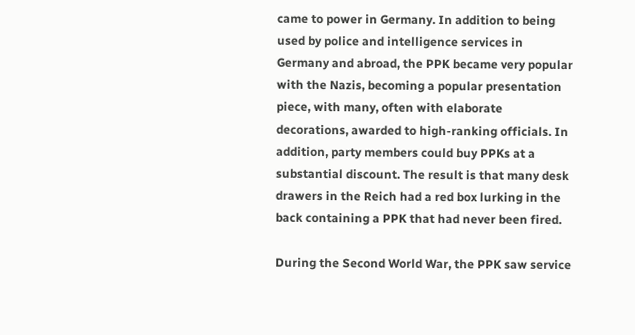came to power in Germany. In addition to being used by police and intelligence services in Germany and abroad, the PPK became very popular with the Nazis, becoming a popular presentation piece, with many, often with elaborate decorations, awarded to high-ranking officials. In addition, party members could buy PPKs at a substantial discount. The result is that many desk drawers in the Reich had a red box lurking in the back containing a PPK that had never been fired.

During the Second World War, the PPK saw service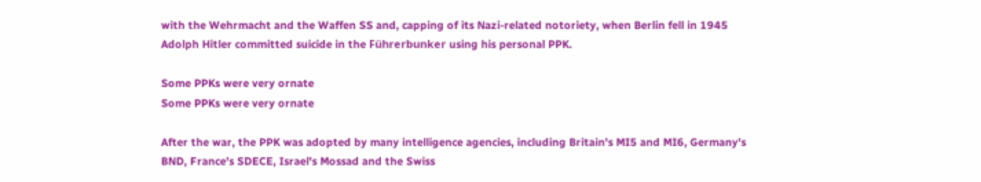with the Wehrmacht and the Waffen SS and, capping of its Nazi-related notoriety, when Berlin fell in 1945 Adolph Hitler committed suicide in the Führerbunker using his personal PPK.

Some PPKs were very ornate
Some PPKs were very ornate

After the war, the PPK was adopted by many intelligence agencies, including Britain's MI5 and MI6, Germany's BND, France's SDECE, Israel's Mossad and the Swiss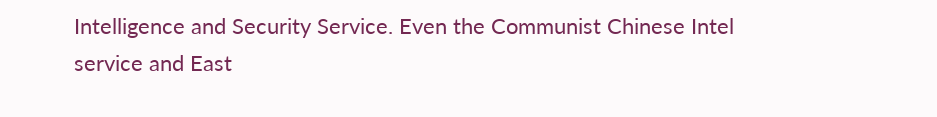Intelligence and Security Service. Even the Communist Chinese Intel service and East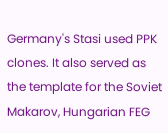Germany's Stasi used PPK clones. It also served as the template for the Soviet Makarov, Hungarian FEG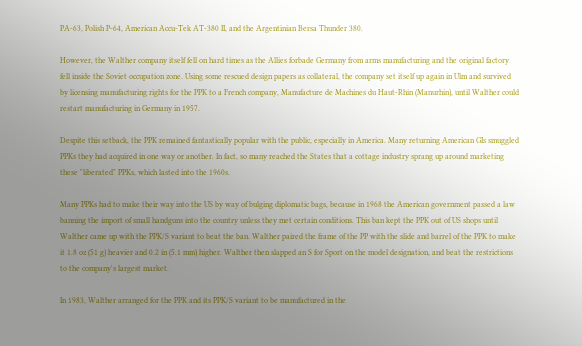PA-63, Polish P-64, American Accu-Tek AT-380 II, and the Argentinian Bersa Thunder 380.

However, the Walther company itself fell on hard times as the Allies forbade Germany from arms manufacturing and the original factory fell inside the Soviet occupation zone. Using some rescued design papers as collateral, the company set itself up again in Ulm and survived by licensing manufacturing rights for the PPK to a French company, Manufacture de Machines du Haut-Rhin (Manurhin), until Walther could restart manufacturing in Germany in 1957.

Despite this setback, the PPK remained fantastically popular with the public, especially in America. Many returning American GIs smuggled PPKs they had acquired in one way or another. In fact, so many reached the States that a cottage industry sprang up around marketing these "liberated" PPKs, which lasted into the 1960s.

Many PPKs had to make their way into the US by way of bulging diplomatic bags, because in 1968 the American government passed a law banning the import of small handguns into the country unless they met certain conditions. This ban kept the PPK out of US shops until Walther came up with the PPK/S variant to beat the ban. Walther paired the frame of the PP with the slide and barrel of the PPK to make it 1.8 oz (51 g) heavier and 0.2 in (5.1 mm) higher. Walther then slapped an S for Sport on the model designation, and beat the restrictions to the company's largest market.

In 1983, Walther arranged for the PPK and its PPK/S variant to be manufactured in the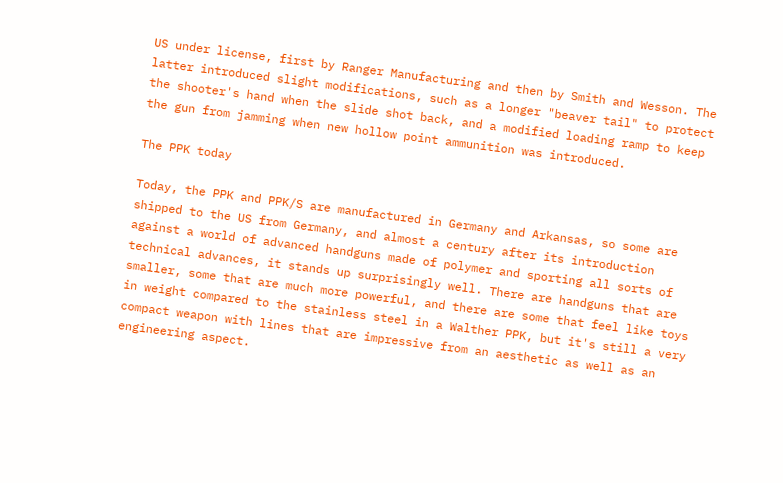US under license, first by Ranger Manufacturing and then by Smith and Wesson. The latter introduced slight modifications, such as a longer "beaver tail" to protect the shooter's hand when the slide shot back, and a modified loading ramp to keep the gun from jamming when new hollow point ammunition was introduced.

The PPK today

Today, the PPK and PPK/S are manufactured in Germany and Arkansas, so some are shipped to the US from Germany, and almost a century after its introduction against a world of advanced handguns made of polymer and sporting all sorts of technical advances, it stands up surprisingly well. There are handguns that are smaller, some that are much more powerful, and there are some that feel like toys in weight compared to the stainless steel in a Walther PPK, but it's still a very compact weapon with lines that are impressive from an aesthetic as well as an engineering aspect.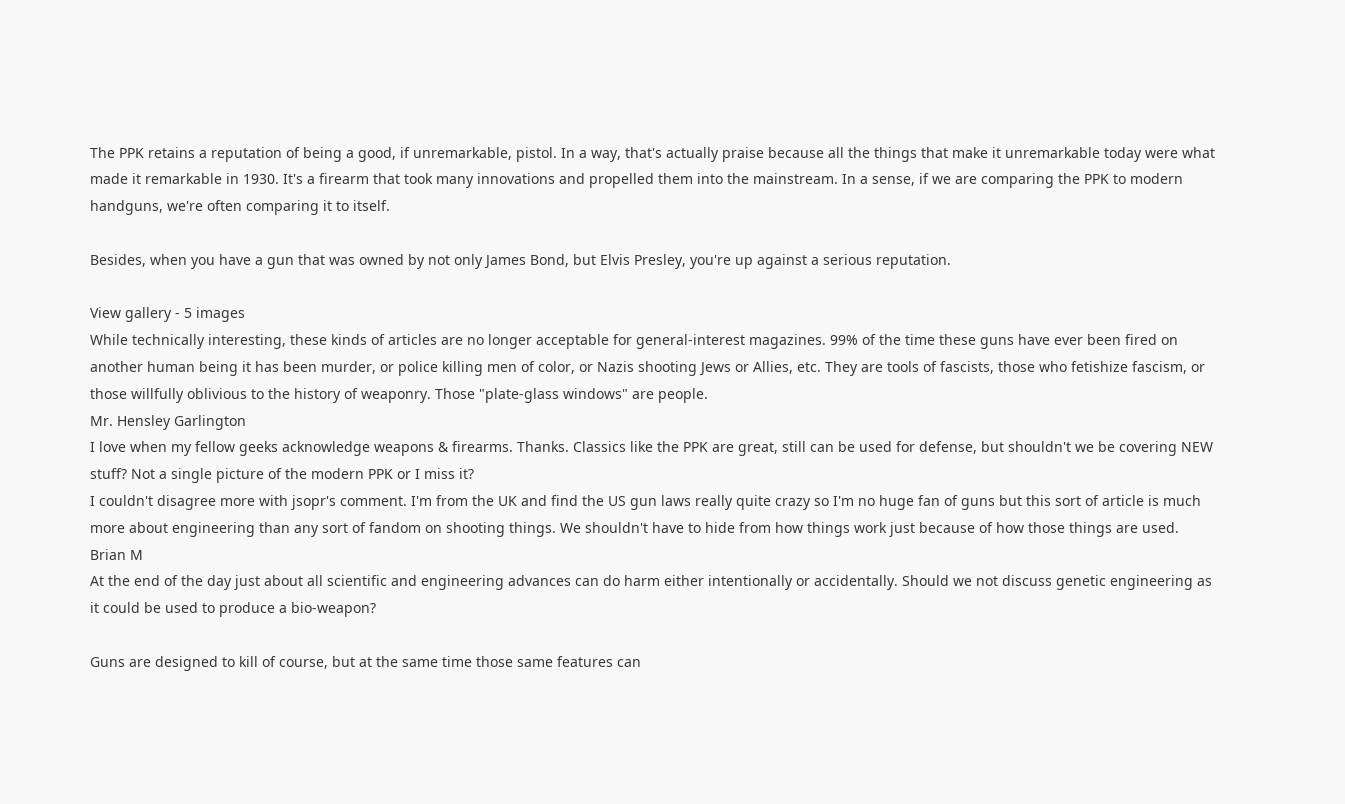The PPK retains a reputation of being a good, if unremarkable, pistol. In a way, that's actually praise because all the things that make it unremarkable today were what made it remarkable in 1930. It's a firearm that took many innovations and propelled them into the mainstream. In a sense, if we are comparing the PPK to modern handguns, we're often comparing it to itself.

Besides, when you have a gun that was owned by not only James Bond, but Elvis Presley, you're up against a serious reputation.

View gallery - 5 images
While technically interesting, these kinds of articles are no longer acceptable for general-interest magazines. 99% of the time these guns have ever been fired on another human being it has been murder, or police killing men of color, or Nazis shooting Jews or Allies, etc. They are tools of fascists, those who fetishize fascism, or those willfully oblivious to the history of weaponry. Those "plate-glass windows" are people.
Mr. Hensley Garlington
I love when my fellow geeks acknowledge weapons & firearms. Thanks. Classics like the PPK are great, still can be used for defense, but shouldn't we be covering NEW stuff? Not a single picture of the modern PPK or I miss it?
I couldn't disagree more with jsopr's comment. I'm from the UK and find the US gun laws really quite crazy so I'm no huge fan of guns but this sort of article is much more about engineering than any sort of fandom on shooting things. We shouldn't have to hide from how things work just because of how those things are used.
Brian M
At the end of the day just about all scientific and engineering advances can do harm either intentionally or accidentally. Should we not discuss genetic engineering as it could be used to produce a bio-weapon?

Guns are designed to kill of course, but at the same time those same features can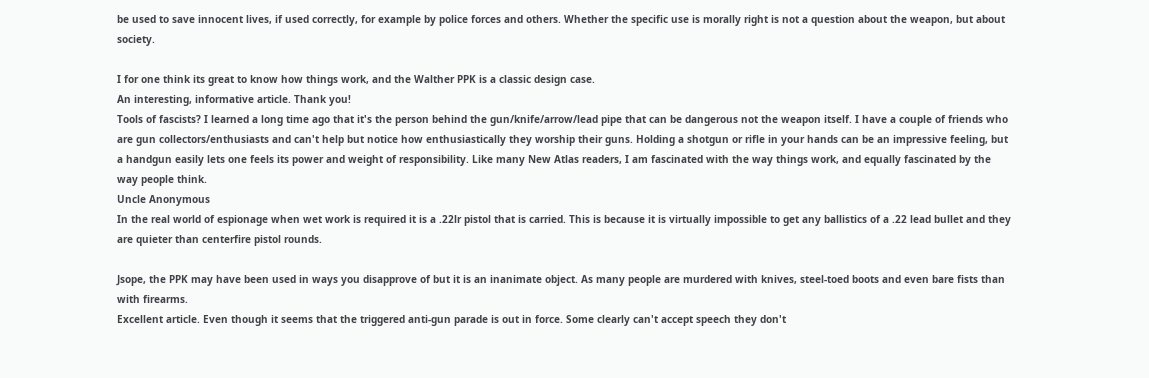be used to save innocent lives, if used correctly, for example by police forces and others. Whether the specific use is morally right is not a question about the weapon, but about society.

I for one think its great to know how things work, and the Walther PPK is a classic design case.
An interesting, informative article. Thank you!
Tools of fascists? I learned a long time ago that it's the person behind the gun/knife/arrow/lead pipe that can be dangerous not the weapon itself. I have a couple of friends who are gun collectors/enthusiasts and can't help but notice how enthusiastically they worship their guns. Holding a shotgun or rifle in your hands can be an impressive feeling, but a handgun easily lets one feels its power and weight of responsibility. Like many New Atlas readers, I am fascinated with the way things work, and equally fascinated by the way people think.
Uncle Anonymous
In the real world of espionage when wet work is required it is a .22lr pistol that is carried. This is because it is virtually impossible to get any ballistics of a .22 lead bullet and they are quieter than centerfire pistol rounds.

Jsope, the PPK may have been used in ways you disapprove of but it is an inanimate object. As many people are murdered with knives, steel-toed boots and even bare fists than with firearms.
Excellent article. Even though it seems that the triggered anti-gun parade is out in force. Some clearly can't accept speech they don't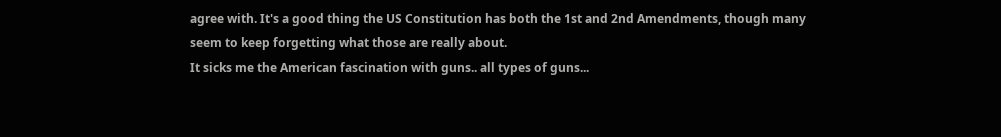agree with. It's a good thing the US Constitution has both the 1st and 2nd Amendments, though many seem to keep forgetting what those are really about.
It sicks me the American fascination with guns.. all types of guns...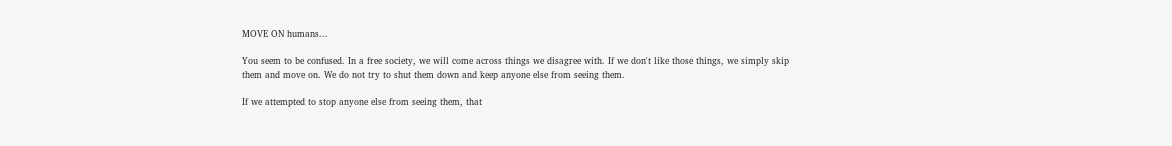MOVE ON humans...

You seem to be confused. In a free society, we will come across things we disagree with. If we don't like those things, we simply skip them and move on. We do not try to shut them down and keep anyone else from seeing them.

If we attempted to stop anyone else from seeing them, that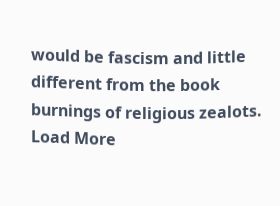would be fascism and little different from the book burnings of religious zealots.
Load More